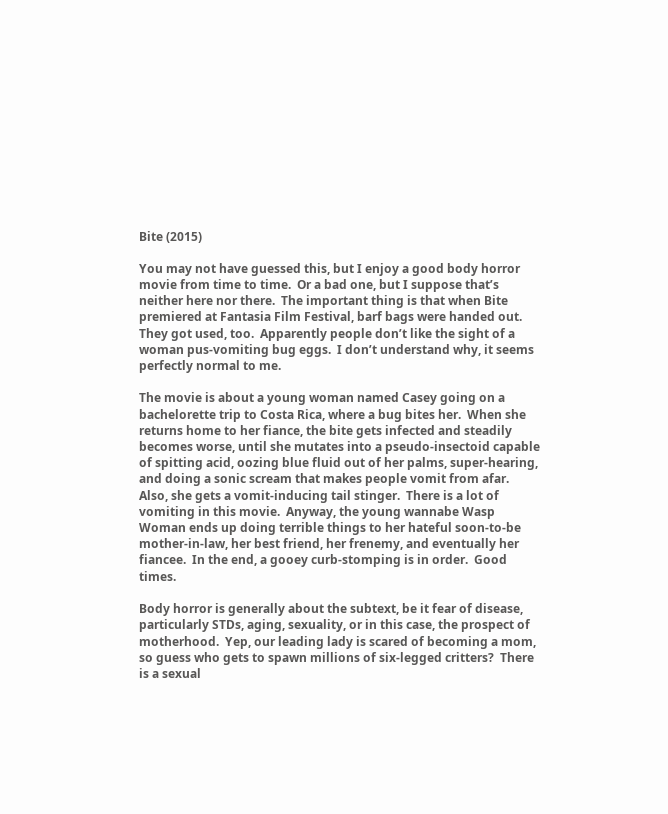Bite (2015)

You may not have guessed this, but I enjoy a good body horror movie from time to time.  Or a bad one, but I suppose that’s neither here nor there.  The important thing is that when Bite premiered at Fantasia Film Festival, barf bags were handed out.  They got used, too.  Apparently people don’t like the sight of a woman pus-vomiting bug eggs.  I don’t understand why, it seems perfectly normal to me.

The movie is about a young woman named Casey going on a bachelorette trip to Costa Rica, where a bug bites her.  When she returns home to her fiance, the bite gets infected and steadily becomes worse, until she mutates into a pseudo-insectoid capable of spitting acid, oozing blue fluid out of her palms, super-hearing, and doing a sonic scream that makes people vomit from afar.  Also, she gets a vomit-inducing tail stinger.  There is a lot of vomiting in this movie.  Anyway, the young wannabe Wasp Woman ends up doing terrible things to her hateful soon-to-be mother-in-law, her best friend, her frenemy, and eventually her fiancee.  In the end, a gooey curb-stomping is in order.  Good times.

Body horror is generally about the subtext, be it fear of disease, particularly STDs, aging, sexuality, or in this case, the prospect of motherhood.  Yep, our leading lady is scared of becoming a mom, so guess who gets to spawn millions of six-legged critters?  There is a sexual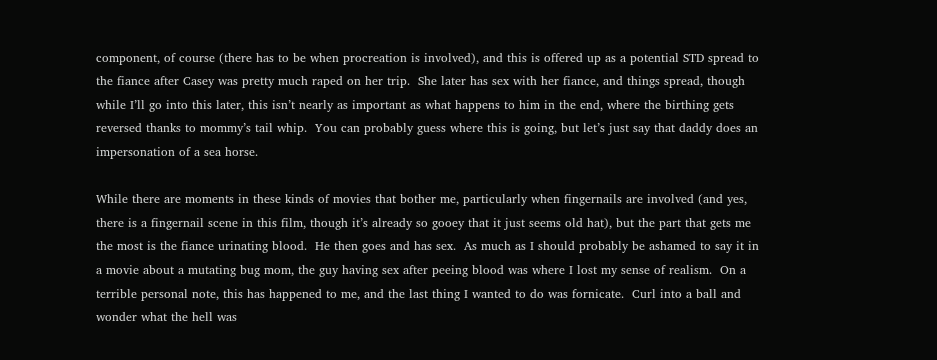component, of course (there has to be when procreation is involved), and this is offered up as a potential STD spread to the fiance after Casey was pretty much raped on her trip.  She later has sex with her fiance, and things spread, though while I’ll go into this later, this isn’t nearly as important as what happens to him in the end, where the birthing gets reversed thanks to mommy’s tail whip.  You can probably guess where this is going, but let’s just say that daddy does an impersonation of a sea horse.

While there are moments in these kinds of movies that bother me, particularly when fingernails are involved (and yes, there is a fingernail scene in this film, though it’s already so gooey that it just seems old hat), but the part that gets me the most is the fiance urinating blood.  He then goes and has sex.  As much as I should probably be ashamed to say it in a movie about a mutating bug mom, the guy having sex after peeing blood was where I lost my sense of realism.  On a terrible personal note, this has happened to me, and the last thing I wanted to do was fornicate.  Curl into a ball and wonder what the hell was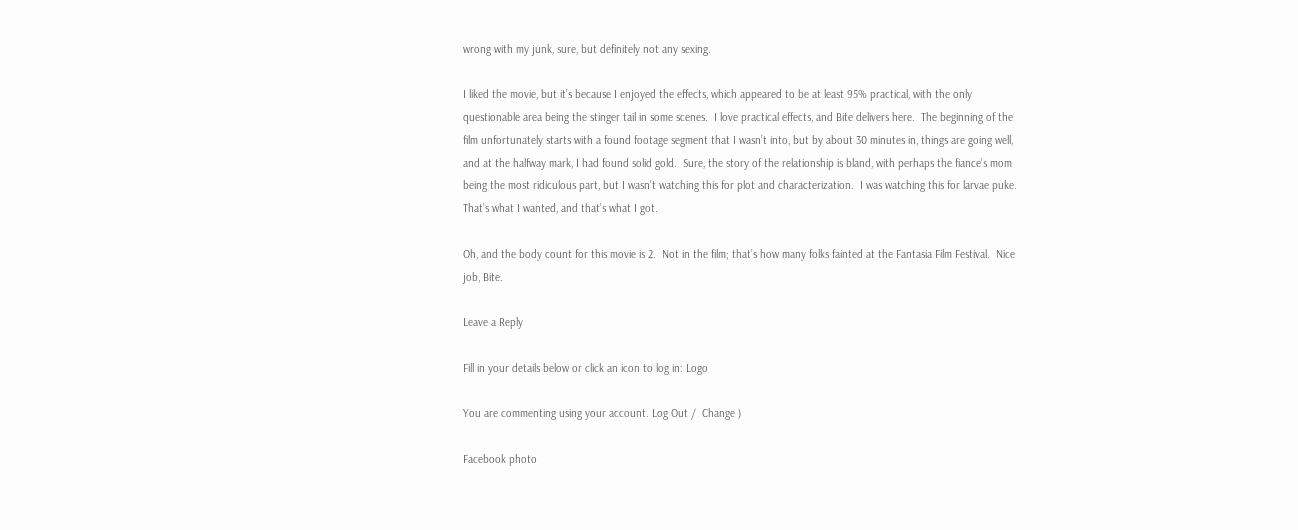wrong with my junk, sure, but definitely not any sexing.

I liked the movie, but it’s because I enjoyed the effects, which appeared to be at least 95% practical, with the only questionable area being the stinger tail in some scenes.  I love practical effects, and Bite delivers here.  The beginning of the film unfortunately starts with a found footage segment that I wasn’t into, but by about 30 minutes in, things are going well, and at the halfway mark, I had found solid gold.  Sure, the story of the relationship is bland, with perhaps the fiance’s mom being the most ridiculous part, but I wasn’t watching this for plot and characterization.  I was watching this for larvae puke.  That’s what I wanted, and that’s what I got.

Oh, and the body count for this movie is 2.  Not in the film; that’s how many folks fainted at the Fantasia Film Festival.  Nice job, Bite.

Leave a Reply

Fill in your details below or click an icon to log in: Logo

You are commenting using your account. Log Out /  Change )

Facebook photo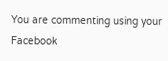You are commenting using your Facebook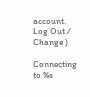account. Log Out /  Change )

Connecting to %s